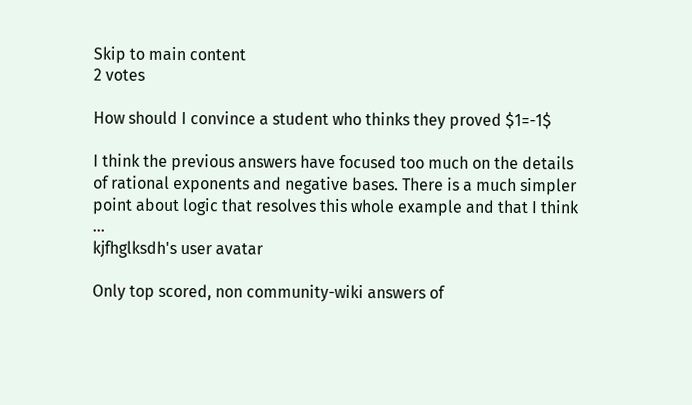Skip to main content
2 votes

How should I convince a student who thinks they proved $1=-1$

I think the previous answers have focused too much on the details of rational exponents and negative bases. There is a much simpler point about logic that resolves this whole example and that I think ...
kjfhglksdh's user avatar

Only top scored, non community-wiki answers of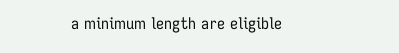a minimum length are eligible